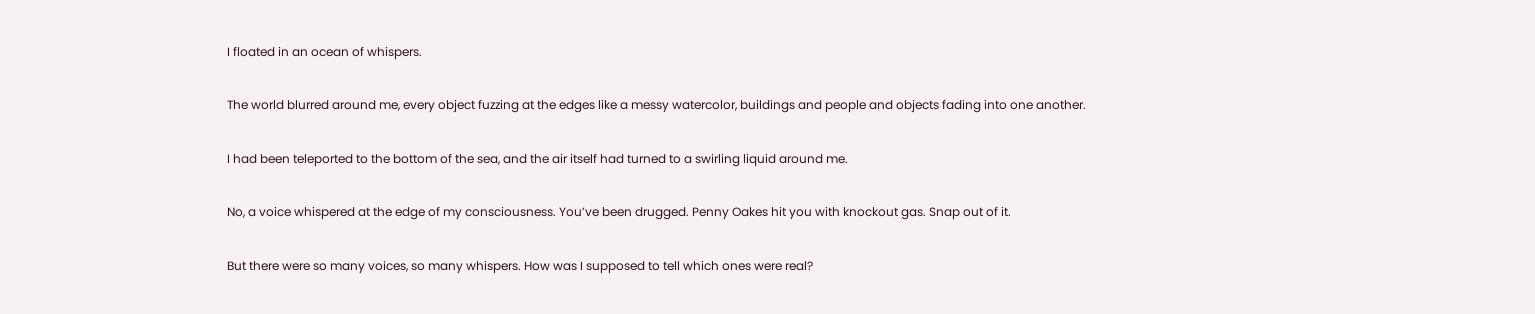I floated in an ocean of whispers.

The world blurred around me, every object fuzzing at the edges like a messy watercolor, buildings and people and objects fading into one another.

I had been teleported to the bottom of the sea, and the air itself had turned to a swirling liquid around me.

No, a voice whispered at the edge of my consciousness. You’ve been drugged. Penny Oakes hit you with knockout gas. Snap out of it.

But there were so many voices, so many whispers. How was I supposed to tell which ones were real?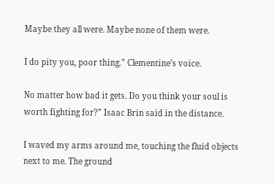Maybe they all were. Maybe none of them were.

I do pity you, poor thing.” Clementine’s voice.

No matter how bad it gets. Do you think your soul is worth fighting for?” Isaac Brin said in the distance.

I waved my arms around me, touching the fluid objects next to me. The ground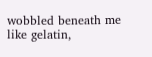wobbled beneath me like gelatin,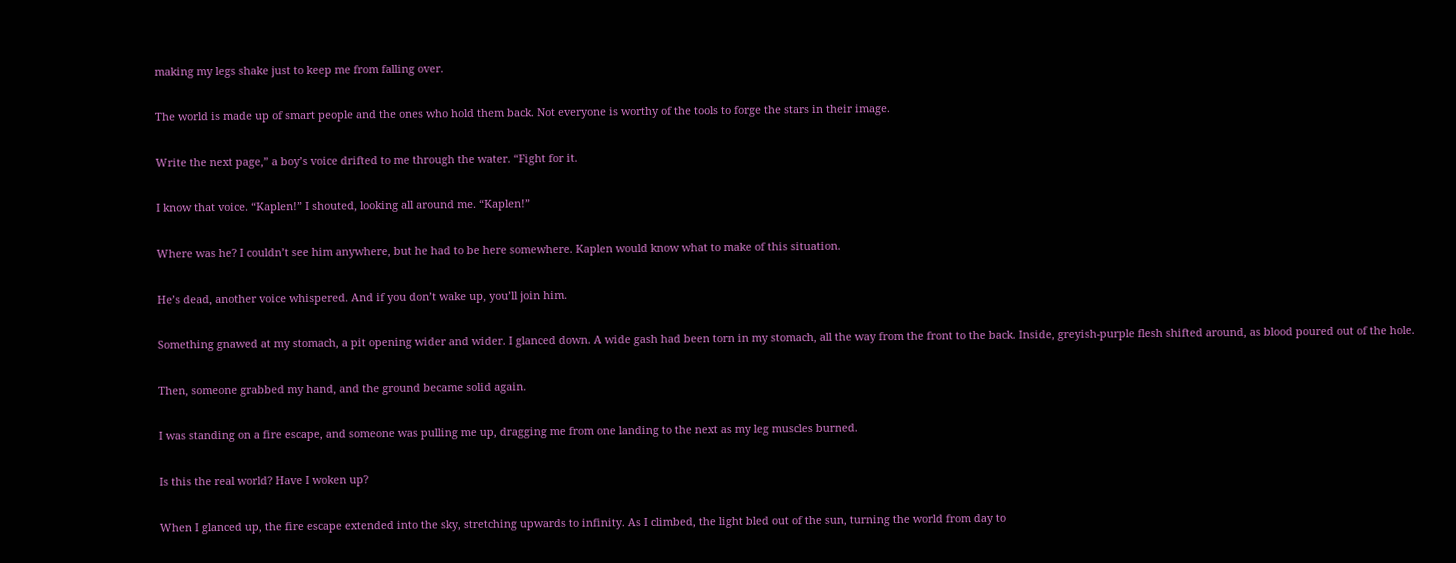making my legs shake just to keep me from falling over.

The world is made up of smart people and the ones who hold them back. Not everyone is worthy of the tools to forge the stars in their image.

Write the next page,” a boy’s voice drifted to me through the water. “Fight for it.

I know that voice. “Kaplen!” I shouted, looking all around me. “Kaplen!”

Where was he? I couldn’t see him anywhere, but he had to be here somewhere. Kaplen would know what to make of this situation.

He’s dead, another voice whispered. And if you don’t wake up, you’ll join him.

Something gnawed at my stomach, a pit opening wider and wider. I glanced down. A wide gash had been torn in my stomach, all the way from the front to the back. Inside, greyish-purple flesh shifted around, as blood poured out of the hole.

Then, someone grabbed my hand, and the ground became solid again.

I was standing on a fire escape, and someone was pulling me up, dragging me from one landing to the next as my leg muscles burned.

Is this the real world? Have I woken up?

When I glanced up, the fire escape extended into the sky, stretching upwards to infinity. As I climbed, the light bled out of the sun, turning the world from day to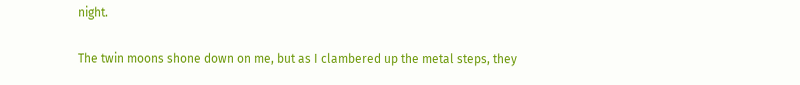night.

The twin moons shone down on me, but as I clambered up the metal steps, they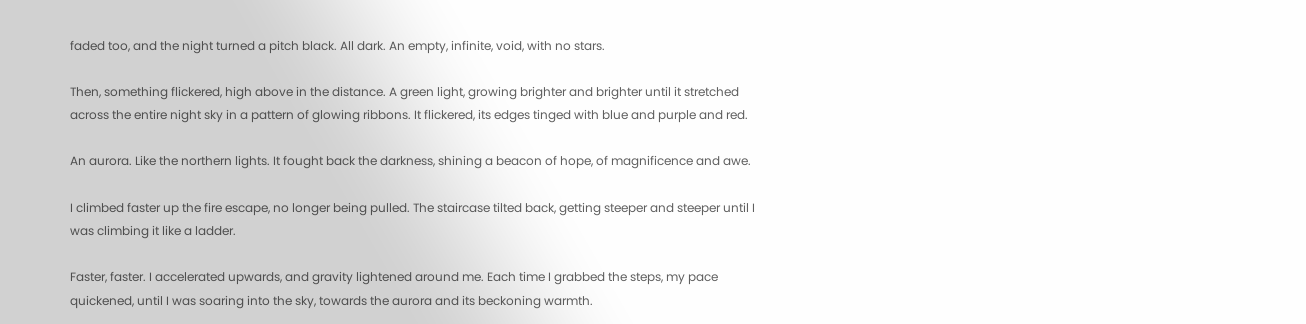faded too, and the night turned a pitch black. All dark. An empty, infinite, void, with no stars.

Then, something flickered, high above in the distance. A green light, growing brighter and brighter until it stretched across the entire night sky in a pattern of glowing ribbons. It flickered, its edges tinged with blue and purple and red.

An aurora. Like the northern lights. It fought back the darkness, shining a beacon of hope, of magnificence and awe.

I climbed faster up the fire escape, no longer being pulled. The staircase tilted back, getting steeper and steeper until I was climbing it like a ladder.

Faster, faster. I accelerated upwards, and gravity lightened around me. Each time I grabbed the steps, my pace quickened, until I was soaring into the sky, towards the aurora and its beckoning warmth.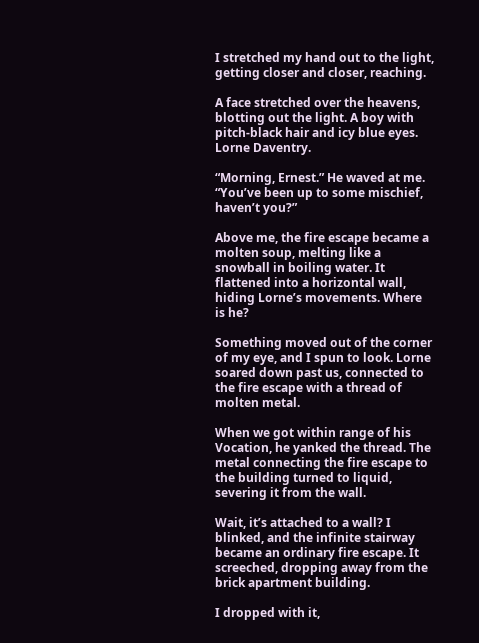I stretched my hand out to the light, getting closer and closer, reaching.

A face stretched over the heavens, blotting out the light. A boy with pitch-black hair and icy blue eyes. Lorne Daventry.

“Morning, Ernest.” He waved at me. “You’ve been up to some mischief, haven’t you?”

Above me, the fire escape became a molten soup, melting like a snowball in boiling water. It flattened into a horizontal wall, hiding Lorne’s movements. Where is he?

Something moved out of the corner of my eye, and I spun to look. Lorne soared down past us, connected to the fire escape with a thread of molten metal.

When we got within range of his Vocation, he yanked the thread. The metal connecting the fire escape to the building turned to liquid, severing it from the wall.

Wait, it’s attached to a wall? I blinked, and the infinite stairway became an ordinary fire escape. It screeched, dropping away from the brick apartment building.

I dropped with it,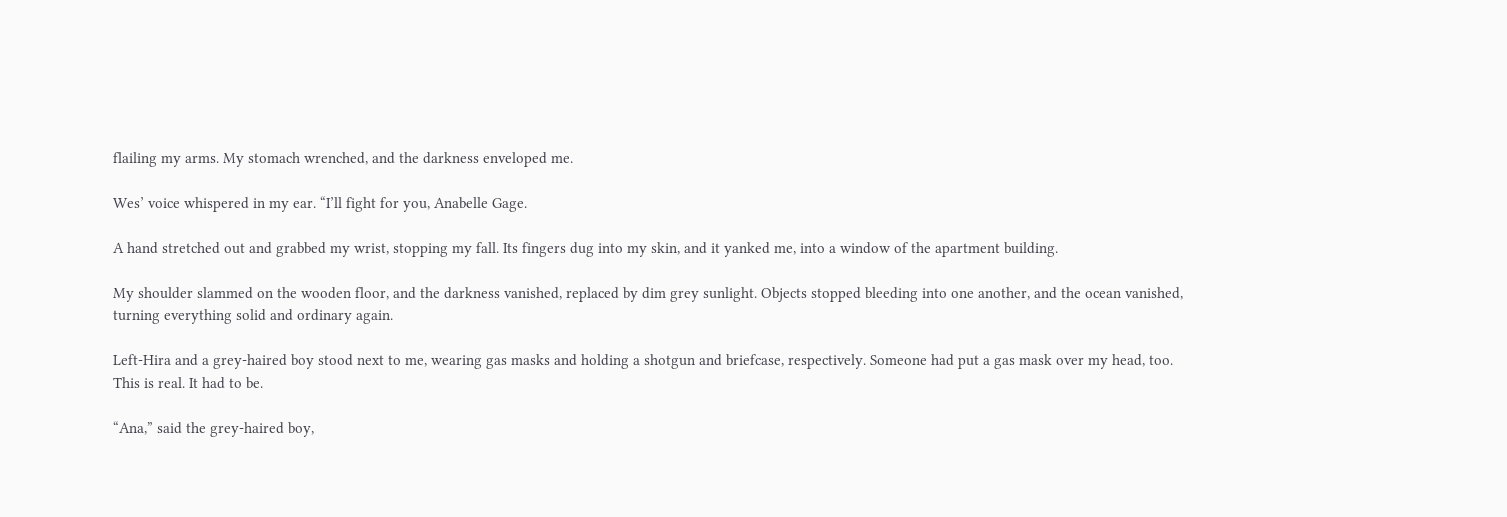flailing my arms. My stomach wrenched, and the darkness enveloped me.

Wes’ voice whispered in my ear. “I’ll fight for you, Anabelle Gage.

A hand stretched out and grabbed my wrist, stopping my fall. Its fingers dug into my skin, and it yanked me, into a window of the apartment building.

My shoulder slammed on the wooden floor, and the darkness vanished, replaced by dim grey sunlight. Objects stopped bleeding into one another, and the ocean vanished, turning everything solid and ordinary again.

Left-Hira and a grey-haired boy stood next to me, wearing gas masks and holding a shotgun and briefcase, respectively. Someone had put a gas mask over my head, too. This is real. It had to be.

“Ana,” said the grey-haired boy,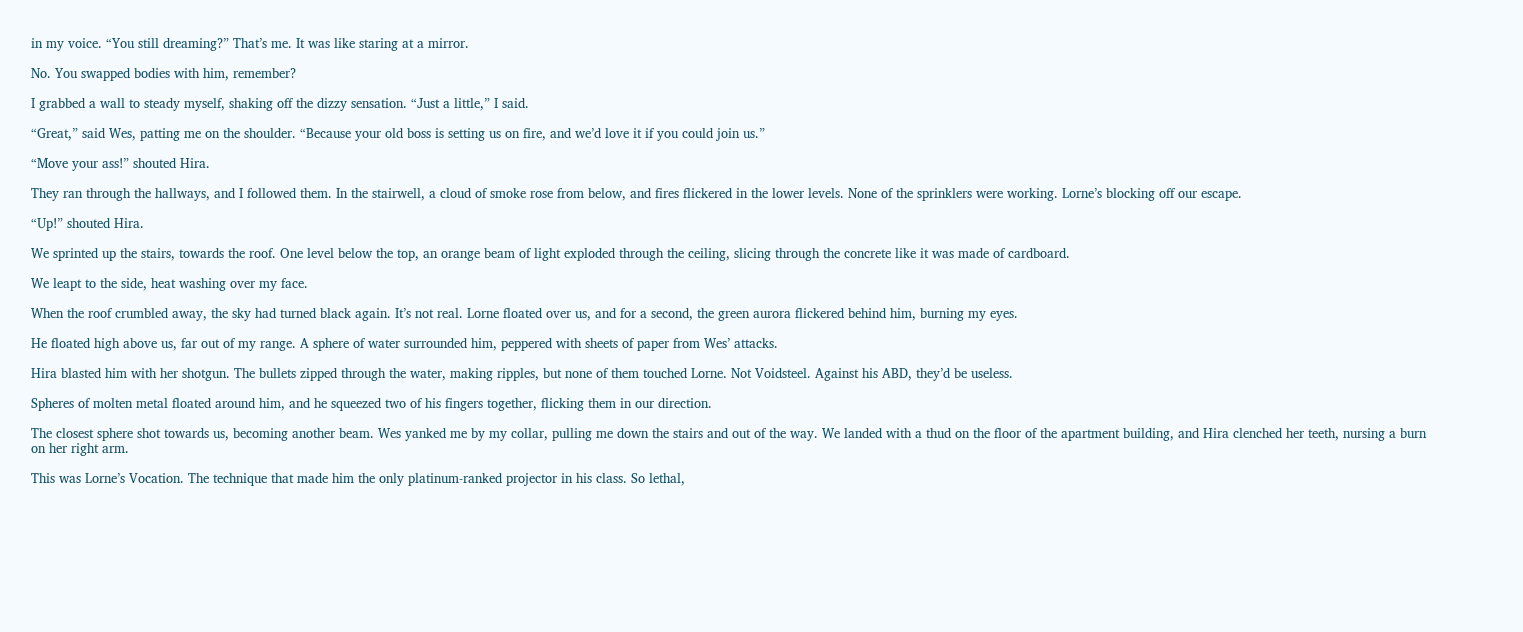in my voice. “You still dreaming?” That’s me. It was like staring at a mirror.

No. You swapped bodies with him, remember?

I grabbed a wall to steady myself, shaking off the dizzy sensation. “Just a little,” I said.

“Great,” said Wes, patting me on the shoulder. “Because your old boss is setting us on fire, and we’d love it if you could join us.”

“Move your ass!” shouted Hira.

They ran through the hallways, and I followed them. In the stairwell, a cloud of smoke rose from below, and fires flickered in the lower levels. None of the sprinklers were working. Lorne’s blocking off our escape.

“Up!” shouted Hira.

We sprinted up the stairs, towards the roof. One level below the top, an orange beam of light exploded through the ceiling, slicing through the concrete like it was made of cardboard.

We leapt to the side, heat washing over my face.

When the roof crumbled away, the sky had turned black again. It’s not real. Lorne floated over us, and for a second, the green aurora flickered behind him, burning my eyes.

He floated high above us, far out of my range. A sphere of water surrounded him, peppered with sheets of paper from Wes’ attacks.

Hira blasted him with her shotgun. The bullets zipped through the water, making ripples, but none of them touched Lorne. Not Voidsteel. Against his ABD, they’d be useless.

Spheres of molten metal floated around him, and he squeezed two of his fingers together, flicking them in our direction.

The closest sphere shot towards us, becoming another beam. Wes yanked me by my collar, pulling me down the stairs and out of the way. We landed with a thud on the floor of the apartment building, and Hira clenched her teeth, nursing a burn on her right arm.

This was Lorne’s Vocation. The technique that made him the only platinum-ranked projector in his class. So lethal,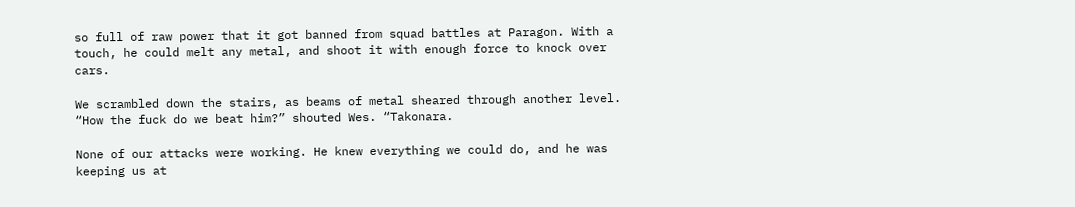so full of raw power that it got banned from squad battles at Paragon. With a touch, he could melt any metal, and shoot it with enough force to knock over cars.

We scrambled down the stairs, as beams of metal sheared through another level. “How the fuck do we beat him?” shouted Wes. “Takonara.

None of our attacks were working. He knew everything we could do, and he was keeping us at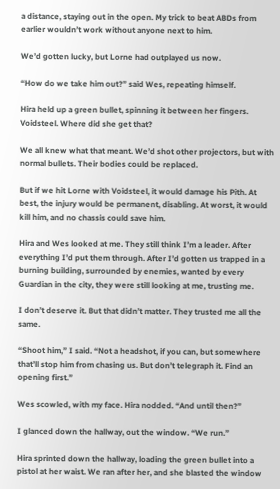a distance, staying out in the open. My trick to beat ABDs from earlier wouldn’t work without anyone next to him.

We’d gotten lucky, but Lorne had outplayed us now.

“How do we take him out?” said Wes, repeating himself.

Hira held up a green bullet, spinning it between her fingers. Voidsteel. Where did she get that?

We all knew what that meant. We’d shot other projectors, but with normal bullets. Their bodies could be replaced.

But if we hit Lorne with Voidsteel, it would damage his Pith. At best, the injury would be permanent, disabling. At worst, it would kill him, and no chassis could save him.

Hira and Wes looked at me. They still think I’m a leader. After everything I’d put them through. After I’d gotten us trapped in a burning building, surrounded by enemies, wanted by every Guardian in the city, they were still looking at me, trusting me.

I don’t deserve it. But that didn’t matter. They trusted me all the same.

“Shoot him,” I said. “Not a headshot, if you can, but somewhere that’ll stop him from chasing us. But don’t telegraph it. Find an opening first.”

Wes scowled, with my face. Hira nodded. “And until then?”

I glanced down the hallway, out the window. “We run.”

Hira sprinted down the hallway, loading the green bullet into a pistol at her waist. We ran after her, and she blasted the window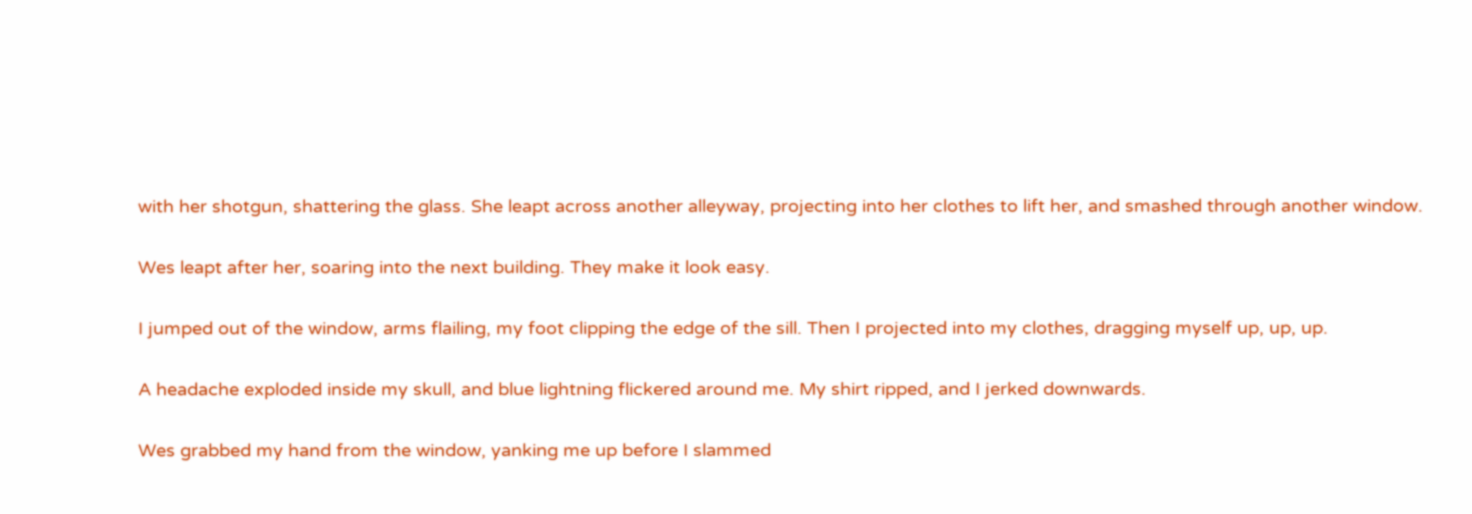with her shotgun, shattering the glass. She leapt across another alleyway, projecting into her clothes to lift her, and smashed through another window.

Wes leapt after her, soaring into the next building. They make it look easy.

I jumped out of the window, arms flailing, my foot clipping the edge of the sill. Then I projected into my clothes, dragging myself up, up, up.

A headache exploded inside my skull, and blue lightning flickered around me. My shirt ripped, and I jerked downwards.

Wes grabbed my hand from the window, yanking me up before I slammed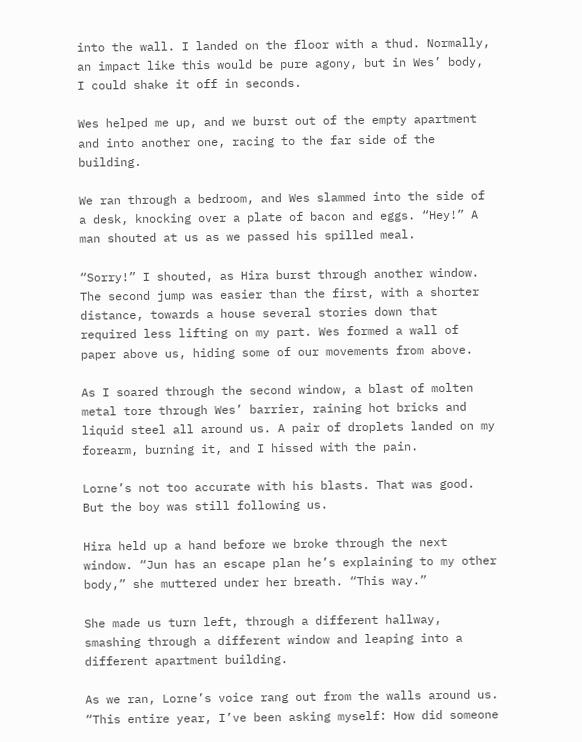into the wall. I landed on the floor with a thud. Normally, an impact like this would be pure agony, but in Wes’ body, I could shake it off in seconds.

Wes helped me up, and we burst out of the empty apartment and into another one, racing to the far side of the building.

We ran through a bedroom, and Wes slammed into the side of a desk, knocking over a plate of bacon and eggs. “Hey!” A man shouted at us as we passed his spilled meal.

“Sorry!” I shouted, as Hira burst through another window. The second jump was easier than the first, with a shorter distance, towards a house several stories down that required less lifting on my part. Wes formed a wall of paper above us, hiding some of our movements from above.

As I soared through the second window, a blast of molten metal tore through Wes’ barrier, raining hot bricks and liquid steel all around us. A pair of droplets landed on my forearm, burning it, and I hissed with the pain.

Lorne’s not too accurate with his blasts. That was good. But the boy was still following us.

Hira held up a hand before we broke through the next window. “Jun has an escape plan he’s explaining to my other body,” she muttered under her breath. “This way.”

She made us turn left, through a different hallway, smashing through a different window and leaping into a different apartment building.

As we ran, Lorne’s voice rang out from the walls around us. “This entire year, I’ve been asking myself: How did someone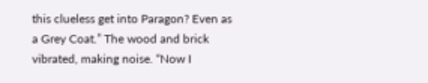this clueless get into Paragon? Even as a Grey Coat.” The wood and brick vibrated, making noise. “Now I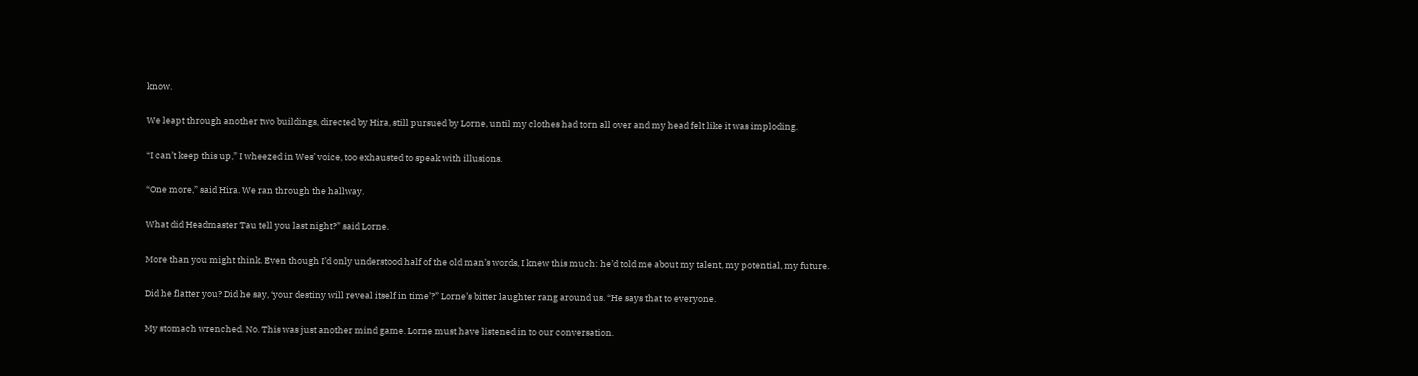know.

We leapt through another two buildings, directed by Hira, still pursued by Lorne, until my clothes had torn all over and my head felt like it was imploding.

“I can’t keep this up,” I wheezed in Wes’ voice, too exhausted to speak with illusions.

“One more,” said Hira. We ran through the hallway.

What did Headmaster Tau tell you last night?” said Lorne.

More than you might think. Even though I’d only understood half of the old man’s words, I knew this much: he’d told me about my talent, my potential, my future.

Did he flatter you? Did he say, ‘your destiny will reveal itself in time’?” Lorne’s bitter laughter rang around us. “He says that to everyone.

My stomach wrenched. No. This was just another mind game. Lorne must have listened in to our conversation.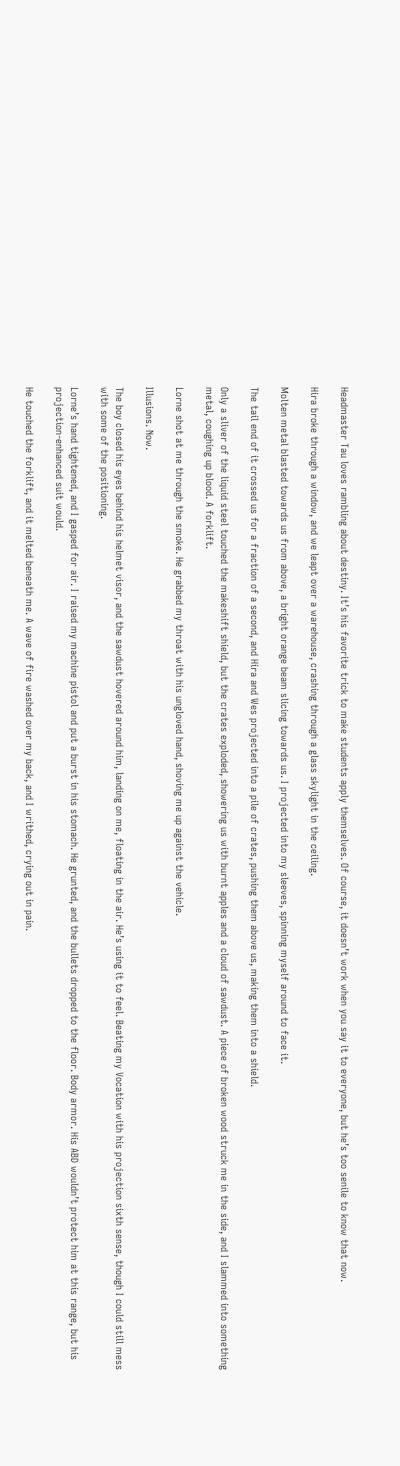Headmaster Tau loves rambling about destiny. It’s his favorite trick to make students apply themselves. Of course, it doesn’t work when you say it to everyone, but he’s too senile to know that now.

Hira broke through a window, and we leapt over a warehouse, crashing through a glass skylight in the ceiling.

Molten metal blasted towards us from above, a bright orange beam slicing towards us. I projected into my sleeves, spinning myself around to face it.

The tail end of it crossed us for a fraction of a second, and Hira and Wes projected into a pile of crates, pushing them above us, making them into a shield.

Only a sliver of the liquid steel touched the makeshift shield, but the crates exploded, showering us with burnt apples and a cloud of sawdust. A piece of broken wood struck me in the side, and I slammed into something metal, coughing up blood. A forklift.

Lorne shot at me through the smoke. He grabbed my throat with his ungloved hand, shoving me up against the vehicle.

Illusions. Now.

The boy closed his eyes behind his helmet visor, and the sawdust hovered around him, landing on me, floating in the air. He’s using it to feel. Beating my Vocation with his projection sixth sense, though I could still mess with some of the positioning.

Lorne’s hand tightened, and I gasped for air. I raised my machine pistol and put a burst in his stomach. He grunted, and the bullets dropped to the floor. Body armor. His ABD wouldn’t protect him at this range, but his projection-enhanced suit would.

He touched the forklift, and it melted beneath me. A wave of fire washed over my back, and I writhed, crying out in pain.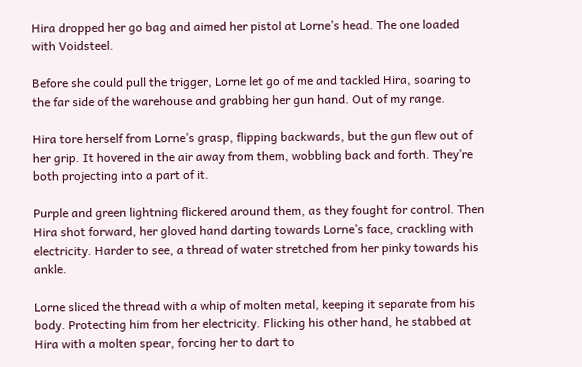Hira dropped her go bag and aimed her pistol at Lorne’s head. The one loaded with Voidsteel.

Before she could pull the trigger, Lorne let go of me and tackled Hira, soaring to the far side of the warehouse and grabbing her gun hand. Out of my range.

Hira tore herself from Lorne’s grasp, flipping backwards, but the gun flew out of her grip. It hovered in the air away from them, wobbling back and forth. They’re both projecting into a part of it.

Purple and green lightning flickered around them, as they fought for control. Then Hira shot forward, her gloved hand darting towards Lorne’s face, crackling with electricity. Harder to see, a thread of water stretched from her pinky towards his ankle.

Lorne sliced the thread with a whip of molten metal, keeping it separate from his body. Protecting him from her electricity. Flicking his other hand, he stabbed at Hira with a molten spear, forcing her to dart to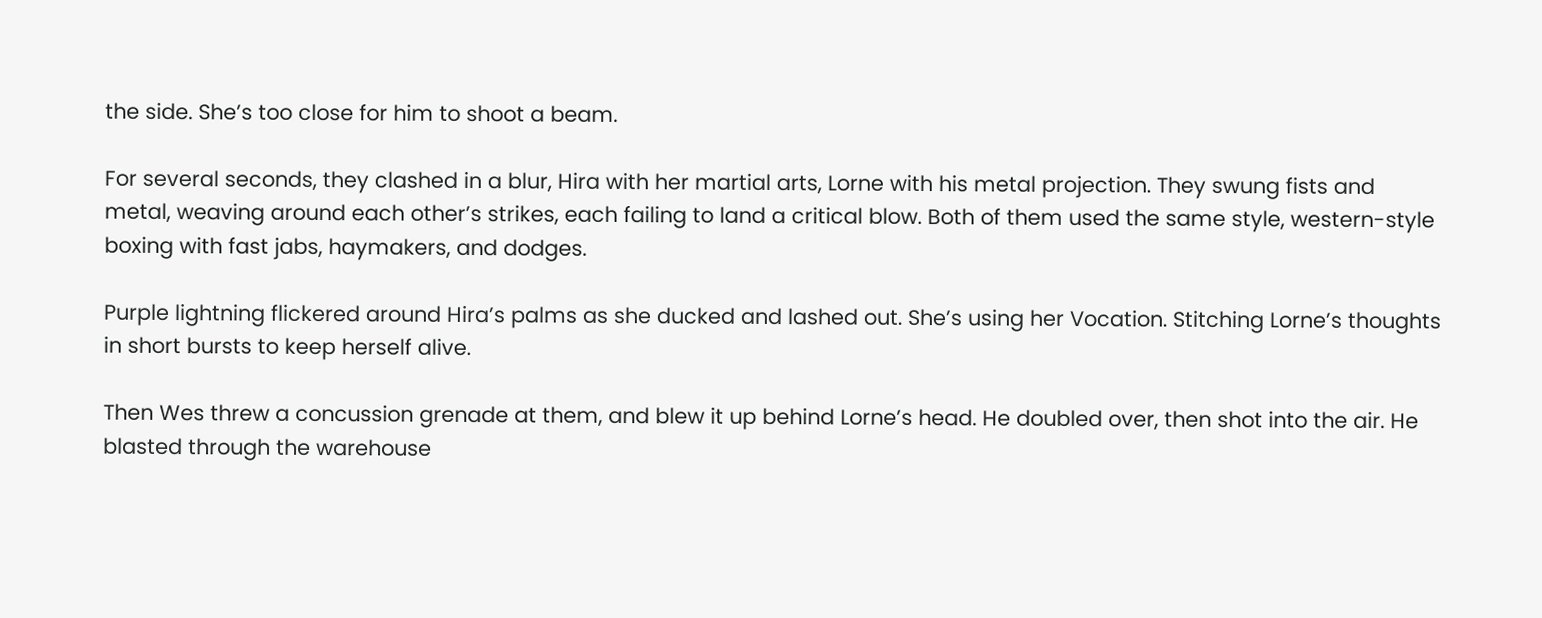the side. She’s too close for him to shoot a beam.

For several seconds, they clashed in a blur, Hira with her martial arts, Lorne with his metal projection. They swung fists and metal, weaving around each other’s strikes, each failing to land a critical blow. Both of them used the same style, western-style boxing with fast jabs, haymakers, and dodges.

Purple lightning flickered around Hira’s palms as she ducked and lashed out. She’s using her Vocation. Stitching Lorne’s thoughts in short bursts to keep herself alive.

Then Wes threw a concussion grenade at them, and blew it up behind Lorne’s head. He doubled over, then shot into the air. He blasted through the warehouse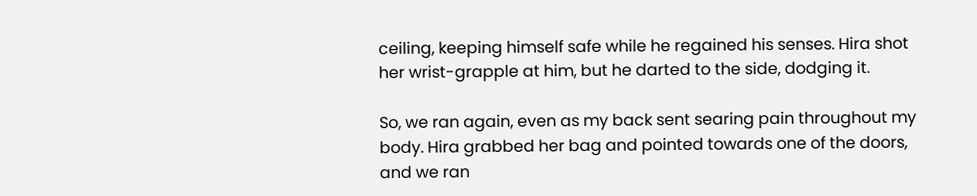ceiling, keeping himself safe while he regained his senses. Hira shot her wrist-grapple at him, but he darted to the side, dodging it.

So, we ran again, even as my back sent searing pain throughout my body. Hira grabbed her bag and pointed towards one of the doors, and we ran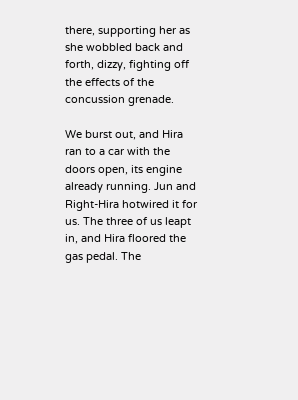there, supporting her as she wobbled back and forth, dizzy, fighting off the effects of the concussion grenade.

We burst out, and Hira ran to a car with the doors open, its engine already running. Jun and Right-Hira hotwired it for us. The three of us leapt in, and Hira floored the gas pedal. The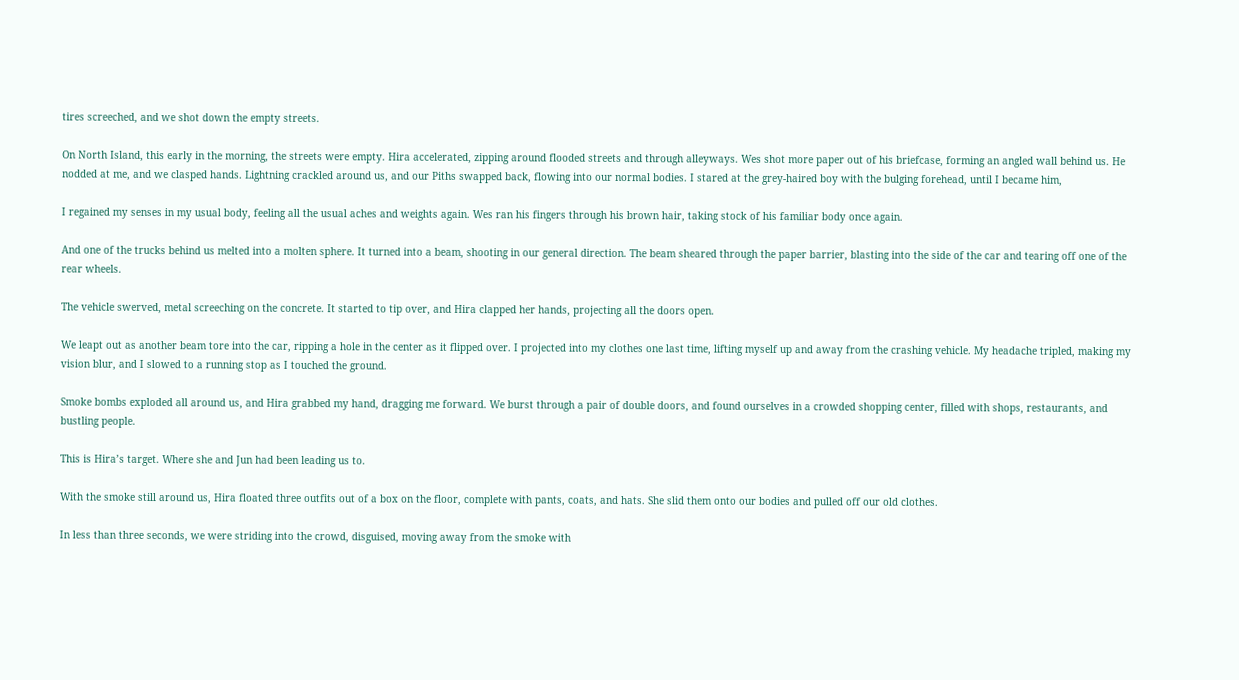tires screeched, and we shot down the empty streets.

On North Island, this early in the morning, the streets were empty. Hira accelerated, zipping around flooded streets and through alleyways. Wes shot more paper out of his briefcase, forming an angled wall behind us. He nodded at me, and we clasped hands. Lightning crackled around us, and our Piths swapped back, flowing into our normal bodies. I stared at the grey-haired boy with the bulging forehead, until I became him,

I regained my senses in my usual body, feeling all the usual aches and weights again. Wes ran his fingers through his brown hair, taking stock of his familiar body once again.

And one of the trucks behind us melted into a molten sphere. It turned into a beam, shooting in our general direction. The beam sheared through the paper barrier, blasting into the side of the car and tearing off one of the rear wheels.

The vehicle swerved, metal screeching on the concrete. It started to tip over, and Hira clapped her hands, projecting all the doors open.

We leapt out as another beam tore into the car, ripping a hole in the center as it flipped over. I projected into my clothes one last time, lifting myself up and away from the crashing vehicle. My headache tripled, making my vision blur, and I slowed to a running stop as I touched the ground.

Smoke bombs exploded all around us, and Hira grabbed my hand, dragging me forward. We burst through a pair of double doors, and found ourselves in a crowded shopping center, filled with shops, restaurants, and bustling people.

This is Hira’s target. Where she and Jun had been leading us to.

With the smoke still around us, Hira floated three outfits out of a box on the floor, complete with pants, coats, and hats. She slid them onto our bodies and pulled off our old clothes.

In less than three seconds, we were striding into the crowd, disguised, moving away from the smoke with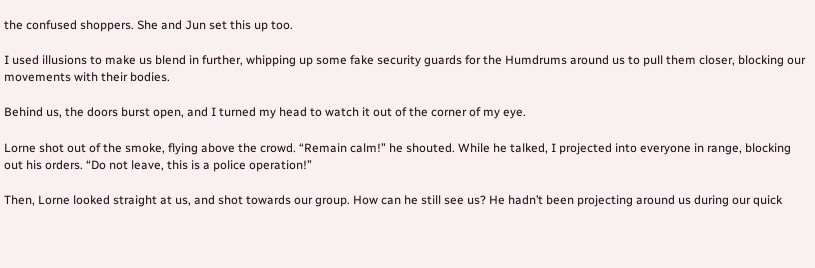the confused shoppers. She and Jun set this up too.

I used illusions to make us blend in further, whipping up some fake security guards for the Humdrums around us to pull them closer, blocking our movements with their bodies.

Behind us, the doors burst open, and I turned my head to watch it out of the corner of my eye.

Lorne shot out of the smoke, flying above the crowd. “Remain calm!” he shouted. While he talked, I projected into everyone in range, blocking out his orders. “Do not leave, this is a police operation!”

Then, Lorne looked straight at us, and shot towards our group. How can he still see us? He hadn’t been projecting around us during our quick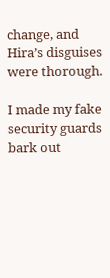change, and Hira’s disguises were thorough.

I made my fake security guards bark out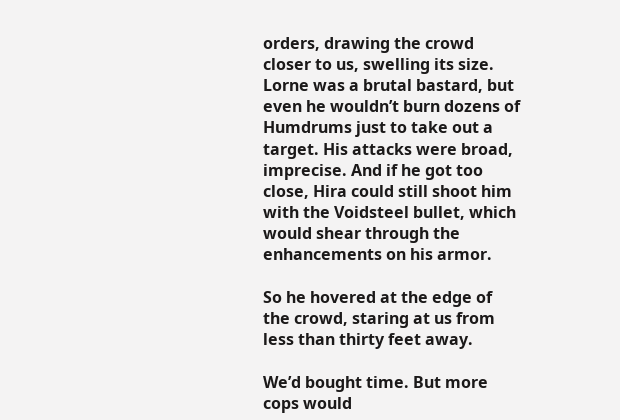orders, drawing the crowd closer to us, swelling its size. Lorne was a brutal bastard, but even he wouldn’t burn dozens of Humdrums just to take out a target. His attacks were broad, imprecise. And if he got too close, Hira could still shoot him with the Voidsteel bullet, which would shear through the enhancements on his armor.

So he hovered at the edge of the crowd, staring at us from less than thirty feet away.

We’d bought time. But more cops would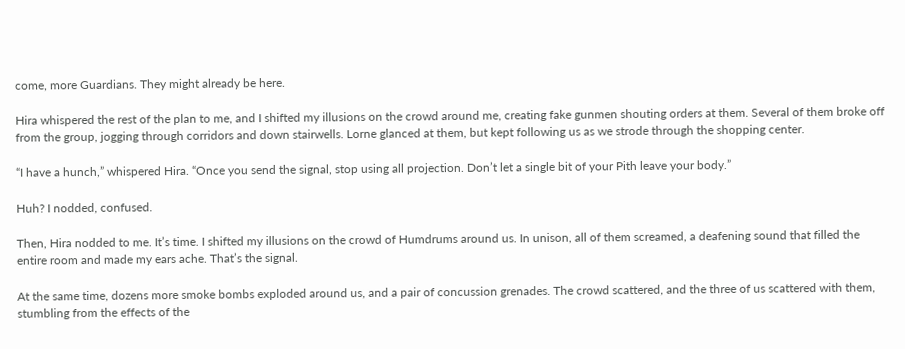come, more Guardians. They might already be here.

Hira whispered the rest of the plan to me, and I shifted my illusions on the crowd around me, creating fake gunmen shouting orders at them. Several of them broke off from the group, jogging through corridors and down stairwells. Lorne glanced at them, but kept following us as we strode through the shopping center.

“I have a hunch,” whispered Hira. “Once you send the signal, stop using all projection. Don’t let a single bit of your Pith leave your body.”

Huh? I nodded, confused.

Then, Hira nodded to me. It’s time. I shifted my illusions on the crowd of Humdrums around us. In unison, all of them screamed, a deafening sound that filled the entire room and made my ears ache. That’s the signal.

At the same time, dozens more smoke bombs exploded around us, and a pair of concussion grenades. The crowd scattered, and the three of us scattered with them, stumbling from the effects of the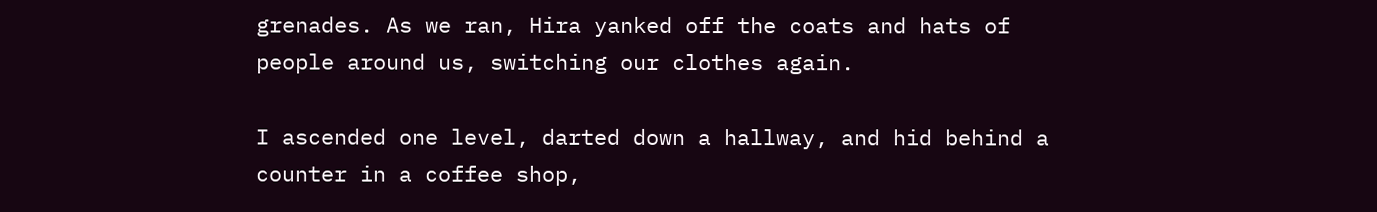grenades. As we ran, Hira yanked off the coats and hats of people around us, switching our clothes again.

I ascended one level, darted down a hallway, and hid behind a counter in a coffee shop,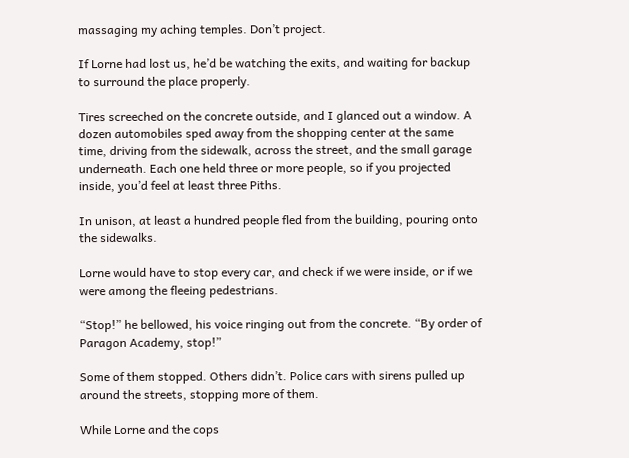massaging my aching temples. Don’t project.

If Lorne had lost us, he’d be watching the exits, and waiting for backup to surround the place properly.

Tires screeched on the concrete outside, and I glanced out a window. A dozen automobiles sped away from the shopping center at the same time, driving from the sidewalk, across the street, and the small garage underneath. Each one held three or more people, so if you projected inside, you’d feel at least three Piths.

In unison, at least a hundred people fled from the building, pouring onto the sidewalks.

Lorne would have to stop every car, and check if we were inside, or if we were among the fleeing pedestrians.

“Stop!” he bellowed, his voice ringing out from the concrete. “By order of Paragon Academy, stop!”

Some of them stopped. Others didn’t. Police cars with sirens pulled up around the streets, stopping more of them.

While Lorne and the cops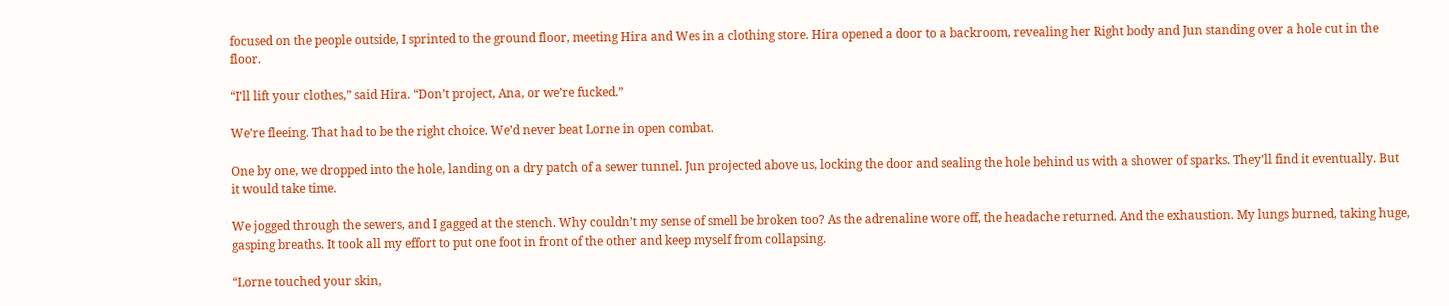focused on the people outside, I sprinted to the ground floor, meeting Hira and Wes in a clothing store. Hira opened a door to a backroom, revealing her Right body and Jun standing over a hole cut in the floor.

“I’ll lift your clothes,” said Hira. “Don’t project, Ana, or we’re fucked.”

We’re fleeing. That had to be the right choice. We’d never beat Lorne in open combat.

One by one, we dropped into the hole, landing on a dry patch of a sewer tunnel. Jun projected above us, locking the door and sealing the hole behind us with a shower of sparks. They’ll find it eventually. But it would take time.

We jogged through the sewers, and I gagged at the stench. Why couldn’t my sense of smell be broken too? As the adrenaline wore off, the headache returned. And the exhaustion. My lungs burned, taking huge, gasping breaths. It took all my effort to put one foot in front of the other and keep myself from collapsing.

“Lorne touched your skin,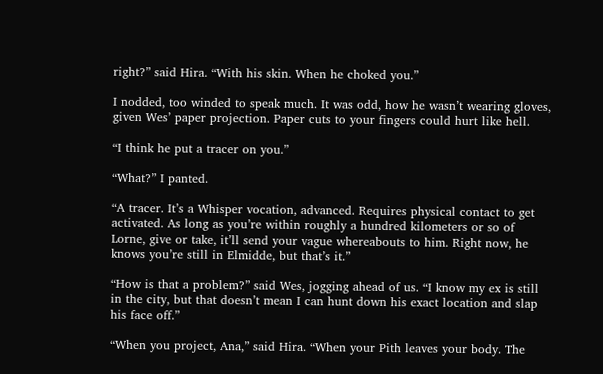right?” said Hira. “With his skin. When he choked you.”

I nodded, too winded to speak much. It was odd, how he wasn’t wearing gloves, given Wes’ paper projection. Paper cuts to your fingers could hurt like hell.

“I think he put a tracer on you.”

“What?” I panted.

“A tracer. It’s a Whisper vocation, advanced. Requires physical contact to get activated. As long as you’re within roughly a hundred kilometers or so of Lorne, give or take, it’ll send your vague whereabouts to him. Right now, he knows you’re still in Elmidde, but that’s it.”

“How is that a problem?” said Wes, jogging ahead of us. “I know my ex is still in the city, but that doesn’t mean I can hunt down his exact location and slap his face off.”

“When you project, Ana,” said Hira. “When your Pith leaves your body. The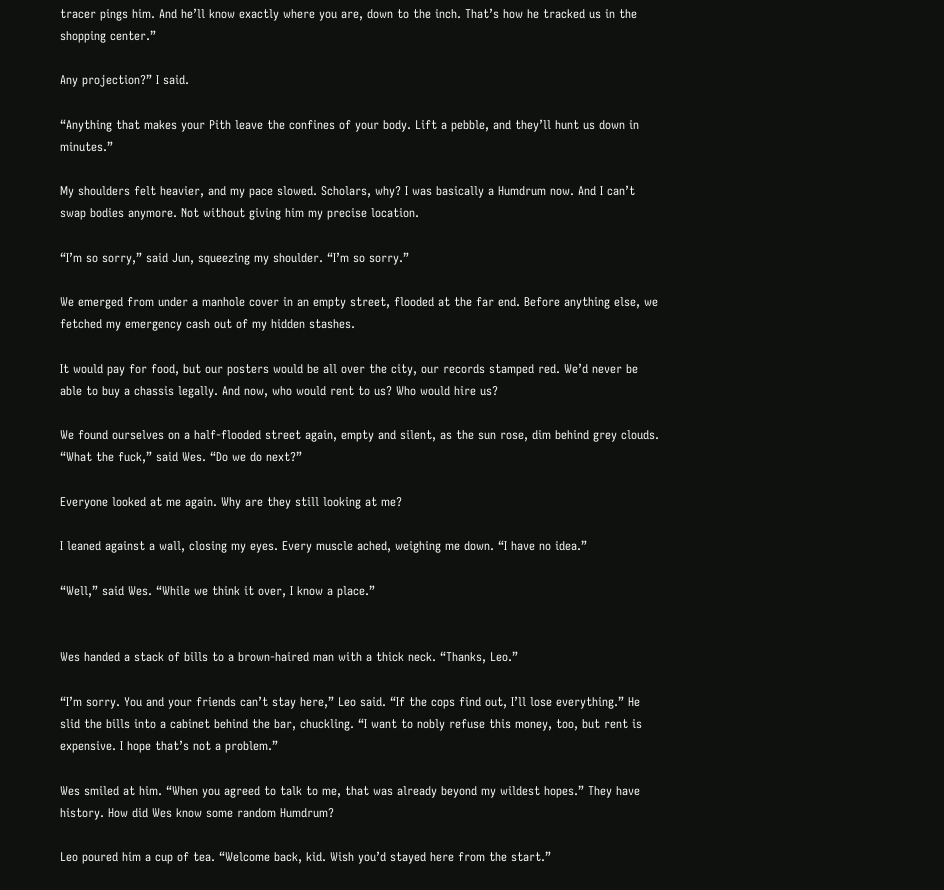tracer pings him. And he’ll know exactly where you are, down to the inch. That’s how he tracked us in the shopping center.”

Any projection?” I said.

“Anything that makes your Pith leave the confines of your body. Lift a pebble, and they’ll hunt us down in minutes.”

My shoulders felt heavier, and my pace slowed. Scholars, why? I was basically a Humdrum now. And I can’t swap bodies anymore. Not without giving him my precise location.

“I’m so sorry,” said Jun, squeezing my shoulder. “I’m so sorry.”

We emerged from under a manhole cover in an empty street, flooded at the far end. Before anything else, we fetched my emergency cash out of my hidden stashes.

It would pay for food, but our posters would be all over the city, our records stamped red. We’d never be able to buy a chassis legally. And now, who would rent to us? Who would hire us?

We found ourselves on a half-flooded street again, empty and silent, as the sun rose, dim behind grey clouds. “What the fuck,” said Wes. “Do we do next?”

Everyone looked at me again. Why are they still looking at me?

I leaned against a wall, closing my eyes. Every muscle ached, weighing me down. “I have no idea.”

“Well,” said Wes. “While we think it over, I know a place.”


Wes handed a stack of bills to a brown-haired man with a thick neck. “Thanks, Leo.”

“I’m sorry. You and your friends can’t stay here,” Leo said. “If the cops find out, I’ll lose everything.” He slid the bills into a cabinet behind the bar, chuckling. “I want to nobly refuse this money, too, but rent is expensive. I hope that’s not a problem.”

Wes smiled at him. “When you agreed to talk to me, that was already beyond my wildest hopes.” They have history. How did Wes know some random Humdrum?

Leo poured him a cup of tea. “Welcome back, kid. Wish you’d stayed here from the start.”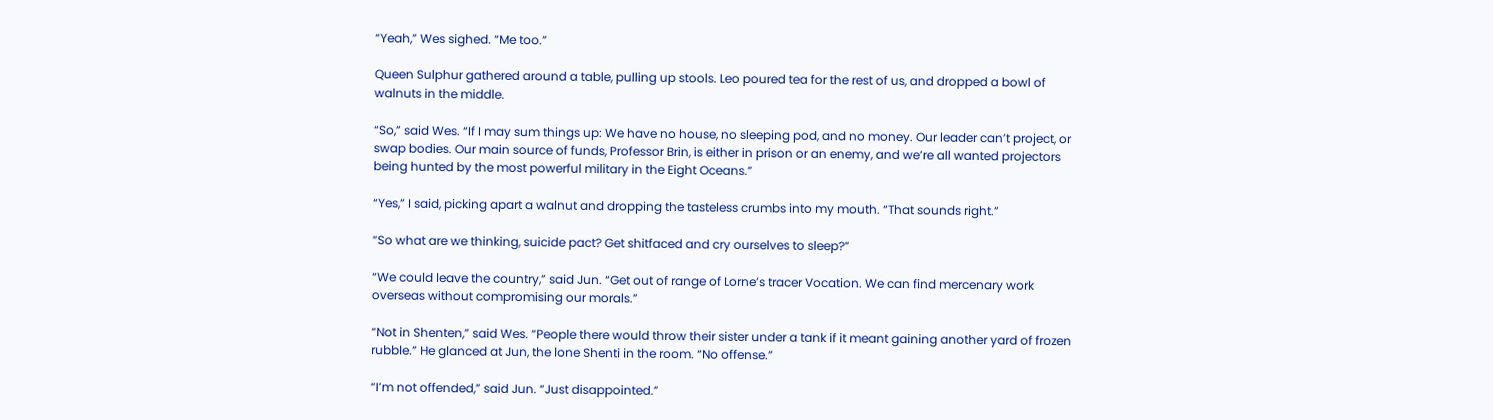“Yeah,” Wes sighed. “Me too.”

Queen Sulphur gathered around a table, pulling up stools. Leo poured tea for the rest of us, and dropped a bowl of walnuts in the middle.

“So,” said Wes. “If I may sum things up: We have no house, no sleeping pod, and no money. Our leader can’t project, or swap bodies. Our main source of funds, Professor Brin, is either in prison or an enemy, and we’re all wanted projectors being hunted by the most powerful military in the Eight Oceans.”

“Yes,” I said, picking apart a walnut and dropping the tasteless crumbs into my mouth. “That sounds right.”

“So what are we thinking, suicide pact? Get shitfaced and cry ourselves to sleep?”

“We could leave the country,” said Jun. “Get out of range of Lorne’s tracer Vocation. We can find mercenary work overseas without compromising our morals.”

“Not in Shenten,” said Wes. “People there would throw their sister under a tank if it meant gaining another yard of frozen rubble.” He glanced at Jun, the lone Shenti in the room. “No offense.”

“I’m not offended,” said Jun. “Just disappointed.”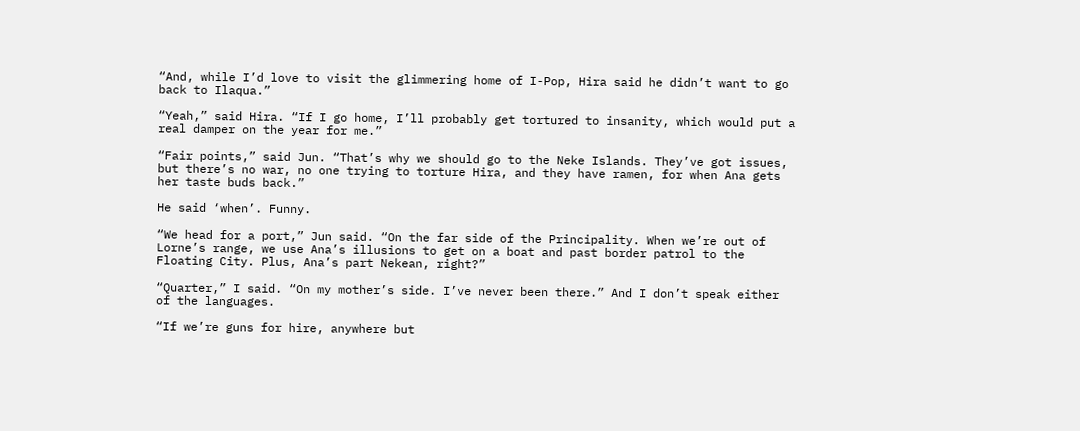“And, while I’d love to visit the glimmering home of I-Pop, Hira said he didn’t want to go back to Ilaqua.”

“Yeah,” said Hira. “If I go home, I’ll probably get tortured to insanity, which would put a real damper on the year for me.”

“Fair points,” said Jun. “That’s why we should go to the Neke Islands. They’ve got issues, but there’s no war, no one trying to torture Hira, and they have ramen, for when Ana gets her taste buds back.”

He said ‘when’. Funny.

“We head for a port,” Jun said. “On the far side of the Principality. When we’re out of Lorne’s range, we use Ana’s illusions to get on a boat and past border patrol to the Floating City. Plus, Ana’s part Nekean, right?”

“Quarter,” I said. “On my mother’s side. I’ve never been there.” And I don’t speak either of the languages.

“If we’re guns for hire, anywhere but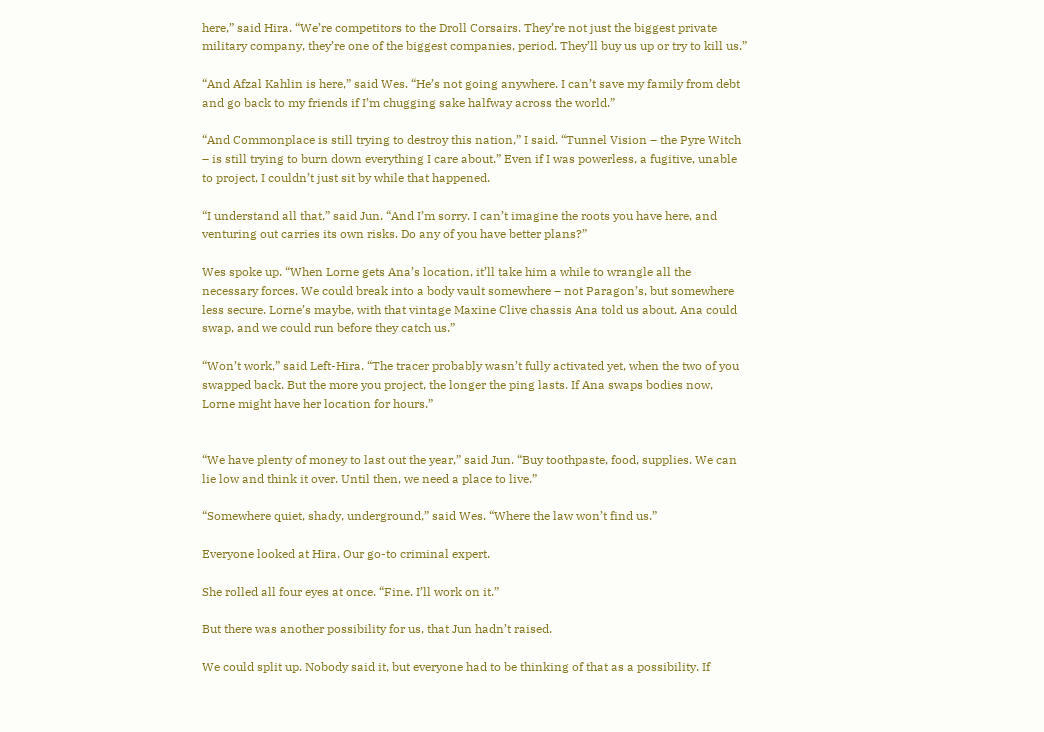here,” said Hira. “We’re competitors to the Droll Corsairs. They’re not just the biggest private military company, they’re one of the biggest companies, period. They’ll buy us up or try to kill us.”

“And Afzal Kahlin is here,” said Wes. “He’s not going anywhere. I can’t save my family from debt and go back to my friends if I’m chugging sake halfway across the world.”

“And Commonplace is still trying to destroy this nation,” I said. “Tunnel Vision – the Pyre Witch – is still trying to burn down everything I care about.” Even if I was powerless, a fugitive, unable to project, I couldn’t just sit by while that happened.

“I understand all that,” said Jun. “And I’m sorry. I can’t imagine the roots you have here, and venturing out carries its own risks. Do any of you have better plans?”

Wes spoke up. “When Lorne gets Ana’s location, it’ll take him a while to wrangle all the necessary forces. We could break into a body vault somewhere – not Paragon’s, but somewhere less secure. Lorne’s maybe, with that vintage Maxine Clive chassis Ana told us about. Ana could swap, and we could run before they catch us.”

“Won’t work,” said Left-Hira. “The tracer probably wasn’t fully activated yet, when the two of you swapped back. But the more you project, the longer the ping lasts. If Ana swaps bodies now, Lorne might have her location for hours.”


“We have plenty of money to last out the year,” said Jun. “Buy toothpaste, food, supplies. We can lie low and think it over. Until then, we need a place to live.”

“Somewhere quiet, shady, underground,” said Wes. “Where the law won’t find us.”

Everyone looked at Hira. Our go-to criminal expert.

She rolled all four eyes at once. “Fine. I’ll work on it.”

But there was another possibility for us, that Jun hadn’t raised.

We could split up. Nobody said it, but everyone had to be thinking of that as a possibility. If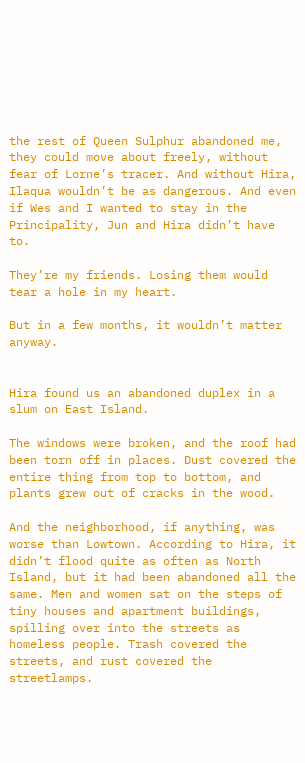the rest of Queen Sulphur abandoned me, they could move about freely, without fear of Lorne’s tracer. And without Hira, Ilaqua wouldn’t be as dangerous. And even if Wes and I wanted to stay in the Principality, Jun and Hira didn’t have to.

They’re my friends. Losing them would tear a hole in my heart.

But in a few months, it wouldn’t matter anyway.


Hira found us an abandoned duplex in a slum on East Island.

The windows were broken, and the roof had been torn off in places. Dust covered the entire thing from top to bottom, and plants grew out of cracks in the wood.

And the neighborhood, if anything, was worse than Lowtown. According to Hira, it didn’t flood quite as often as North Island, but it had been abandoned all the same. Men and women sat on the steps of tiny houses and apartment buildings, spilling over into the streets as homeless people. Trash covered the streets, and rust covered the streetlamps.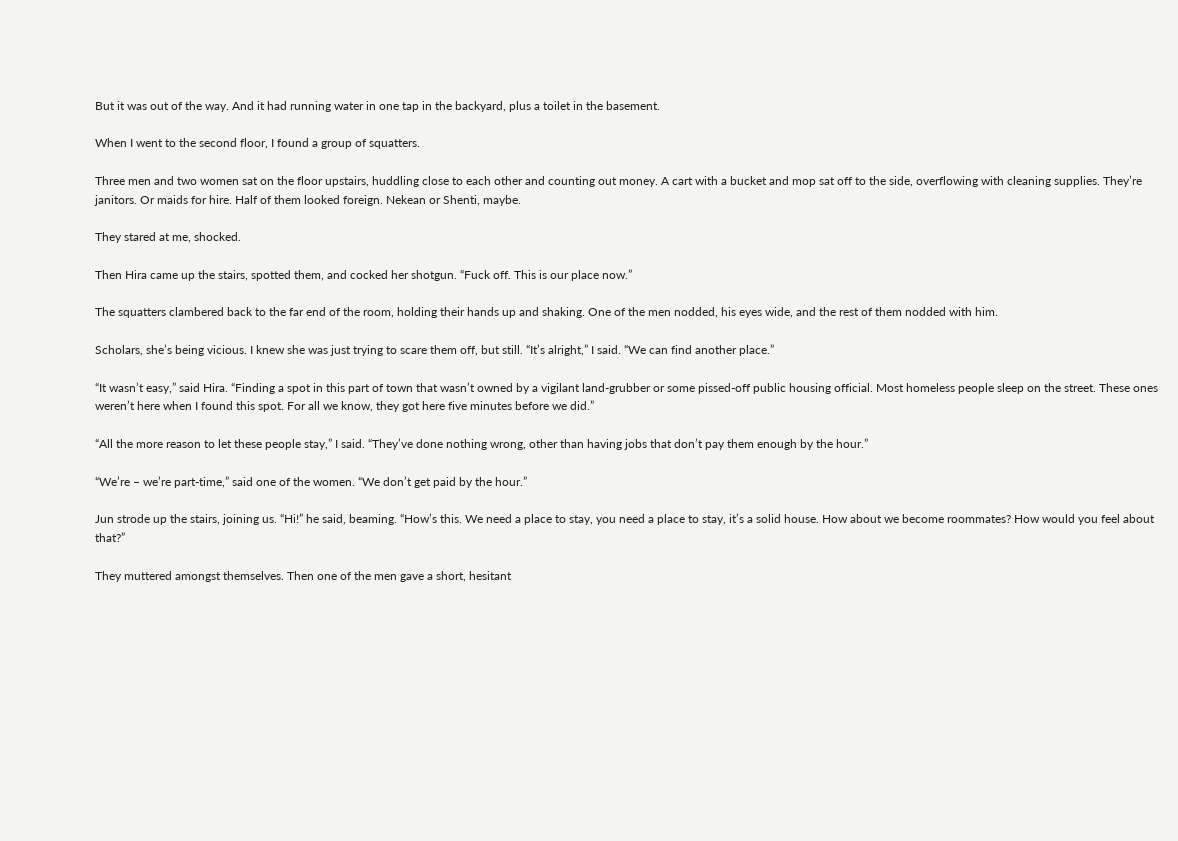But it was out of the way. And it had running water in one tap in the backyard, plus a toilet in the basement.

When I went to the second floor, I found a group of squatters.

Three men and two women sat on the floor upstairs, huddling close to each other and counting out money. A cart with a bucket and mop sat off to the side, overflowing with cleaning supplies. They’re janitors. Or maids for hire. Half of them looked foreign. Nekean or Shenti, maybe.

They stared at me, shocked.

Then Hira came up the stairs, spotted them, and cocked her shotgun. “Fuck off. This is our place now.”

The squatters clambered back to the far end of the room, holding their hands up and shaking. One of the men nodded, his eyes wide, and the rest of them nodded with him.

Scholars, she’s being vicious. I knew she was just trying to scare them off, but still. “It’s alright,” I said. “We can find another place.”

“It wasn’t easy,” said Hira. “Finding a spot in this part of town that wasn’t owned by a vigilant land-grubber or some pissed-off public housing official. Most homeless people sleep on the street. These ones weren’t here when I found this spot. For all we know, they got here five minutes before we did.”

“All the more reason to let these people stay,” I said. “They’ve done nothing wrong, other than having jobs that don’t pay them enough by the hour.”

“We’re – we’re part-time,” said one of the women. “We don’t get paid by the hour.”

Jun strode up the stairs, joining us. “Hi!” he said, beaming. “How’s this. We need a place to stay, you need a place to stay, it’s a solid house. How about we become roommates? How would you feel about that?”

They muttered amongst themselves. Then one of the men gave a short, hesitant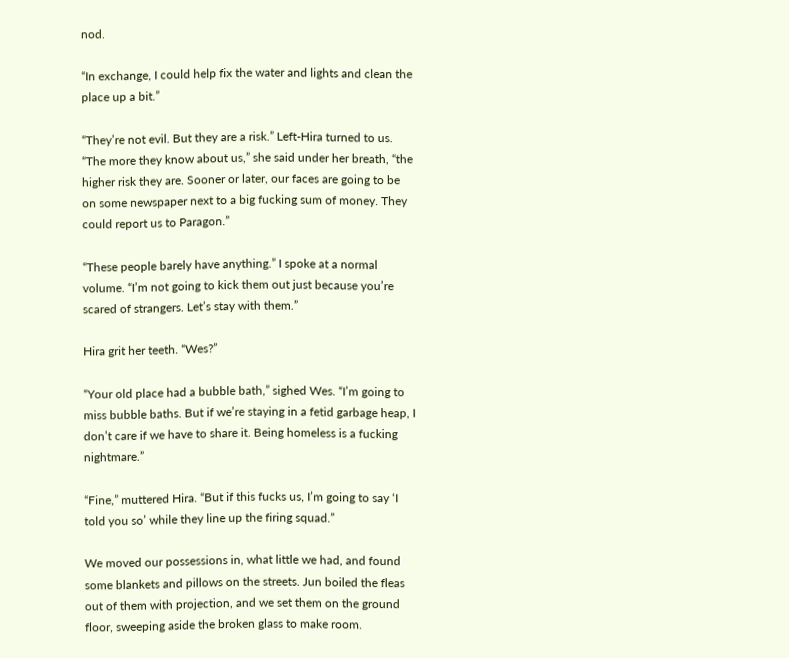nod.

“In exchange, I could help fix the water and lights and clean the place up a bit.”

“They’re not evil. But they are a risk.” Left-Hira turned to us. “The more they know about us,” she said under her breath, “the higher risk they are. Sooner or later, our faces are going to be on some newspaper next to a big fucking sum of money. They could report us to Paragon.”

“These people barely have anything.” I spoke at a normal volume. “I’m not going to kick them out just because you’re scared of strangers. Let’s stay with them.”

Hira grit her teeth. “Wes?”

“Your old place had a bubble bath,” sighed Wes. “I’m going to miss bubble baths. But if we’re staying in a fetid garbage heap, I don’t care if we have to share it. Being homeless is a fucking nightmare.”

“Fine,” muttered Hira. “But if this fucks us, I’m going to say ‘I told you so’ while they line up the firing squad.”

We moved our possessions in, what little we had, and found some blankets and pillows on the streets. Jun boiled the fleas out of them with projection, and we set them on the ground floor, sweeping aside the broken glass to make room.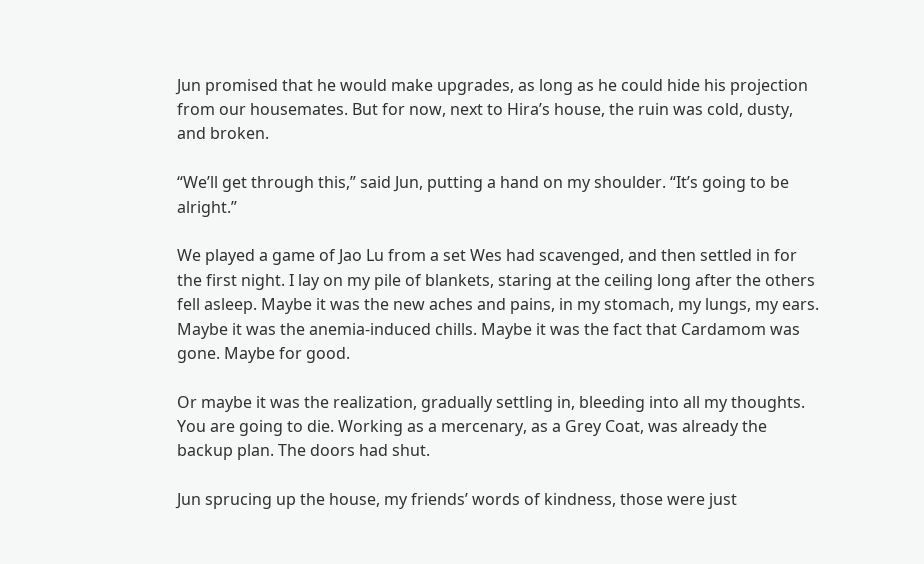Jun promised that he would make upgrades, as long as he could hide his projection from our housemates. But for now, next to Hira’s house, the ruin was cold, dusty, and broken.

“We’ll get through this,” said Jun, putting a hand on my shoulder. “It’s going to be alright.”

We played a game of Jao Lu from a set Wes had scavenged, and then settled in for the first night. I lay on my pile of blankets, staring at the ceiling long after the others fell asleep. Maybe it was the new aches and pains, in my stomach, my lungs, my ears. Maybe it was the anemia-induced chills. Maybe it was the fact that Cardamom was gone. Maybe for good.

Or maybe it was the realization, gradually settling in, bleeding into all my thoughts. You are going to die. Working as a mercenary, as a Grey Coat, was already the backup plan. The doors had shut.

Jun sprucing up the house, my friends’ words of kindness, those were just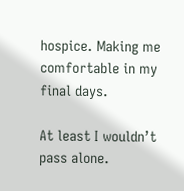hospice. Making me comfortable in my final days.

At least I wouldn’t pass alone.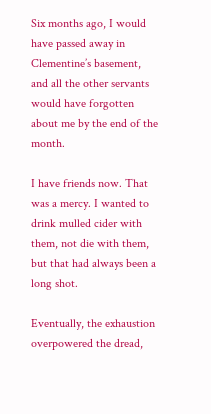Six months ago, I would have passed away in Clementine’s basement, and all the other servants would have forgotten about me by the end of the month.

I have friends now. That was a mercy. I wanted to drink mulled cider with them, not die with them, but that had always been a long shot.

Eventually, the exhaustion overpowered the dread,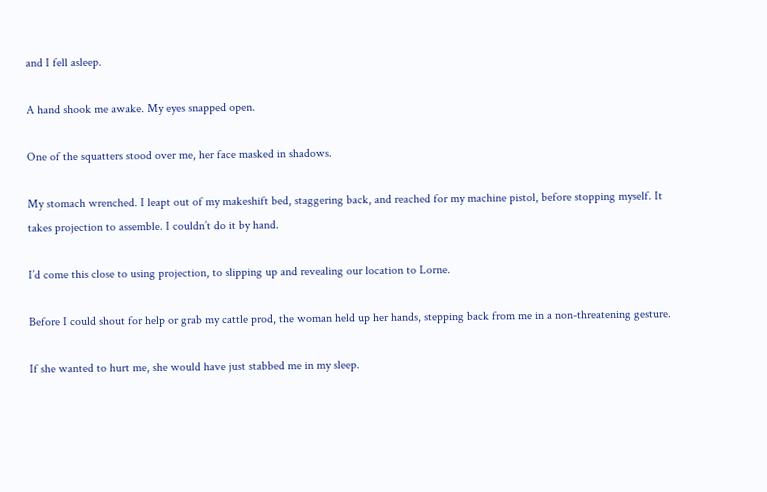and I fell asleep.

A hand shook me awake. My eyes snapped open.

One of the squatters stood over me, her face masked in shadows.

My stomach wrenched. I leapt out of my makeshift bed, staggering back, and reached for my machine pistol, before stopping myself. It takes projection to assemble. I couldn’t do it by hand.

I’d come this close to using projection, to slipping up and revealing our location to Lorne.

Before I could shout for help or grab my cattle prod, the woman held up her hands, stepping back from me in a non-threatening gesture.

If she wanted to hurt me, she would have just stabbed me in my sleep.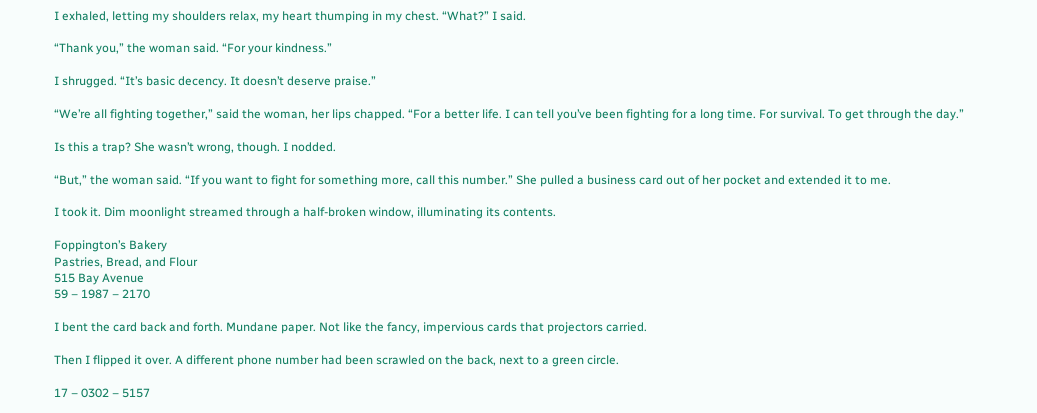I exhaled, letting my shoulders relax, my heart thumping in my chest. “What?” I said.

“Thank you,” the woman said. “For your kindness.”

I shrugged. “It’s basic decency. It doesn’t deserve praise.”

“We’re all fighting together,” said the woman, her lips chapped. “For a better life. I can tell you’ve been fighting for a long time. For survival. To get through the day.”

Is this a trap? She wasn’t wrong, though. I nodded.

“But,” the woman said. “If you want to fight for something more, call this number.” She pulled a business card out of her pocket and extended it to me.

I took it. Dim moonlight streamed through a half-broken window, illuminating its contents.

Foppington’s Bakery
Pastries, Bread, and Flour
515 Bay Avenue
59 – 1987 – 2170

I bent the card back and forth. Mundane paper. Not like the fancy, impervious cards that projectors carried.

Then I flipped it over. A different phone number had been scrawled on the back, next to a green circle.

17 – 0302 – 5157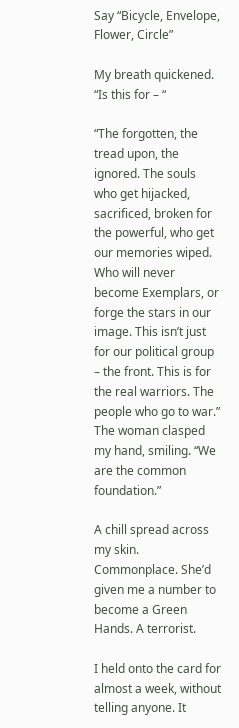Say “Bicycle, Envelope, Flower, Circle”

My breath quickened. “Is this for – “

“The forgotten, the tread upon, the ignored. The souls who get hijacked, sacrificed, broken for the powerful, who get our memories wiped. Who will never become Exemplars, or forge the stars in our image. This isn’t just for our political group – the front. This is for the real warriors. The people who go to war.” The woman clasped my hand, smiling. “We are the common foundation.”

A chill spread across my skin. Commonplace. She’d given me a number to become a Green Hands. A terrorist.

I held onto the card for almost a week, without telling anyone. It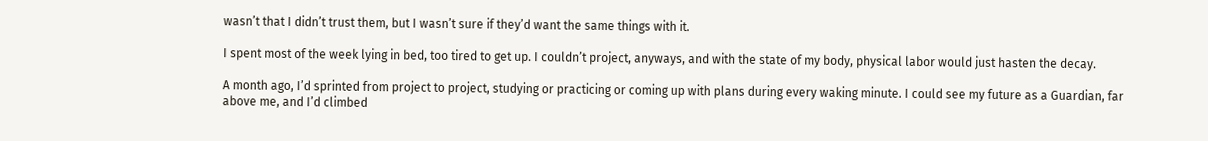wasn’t that I didn’t trust them, but I wasn’t sure if they’d want the same things with it.

I spent most of the week lying in bed, too tired to get up. I couldn’t project, anyways, and with the state of my body, physical labor would just hasten the decay.

A month ago, I’d sprinted from project to project, studying or practicing or coming up with plans during every waking minute. I could see my future as a Guardian, far above me, and I’d climbed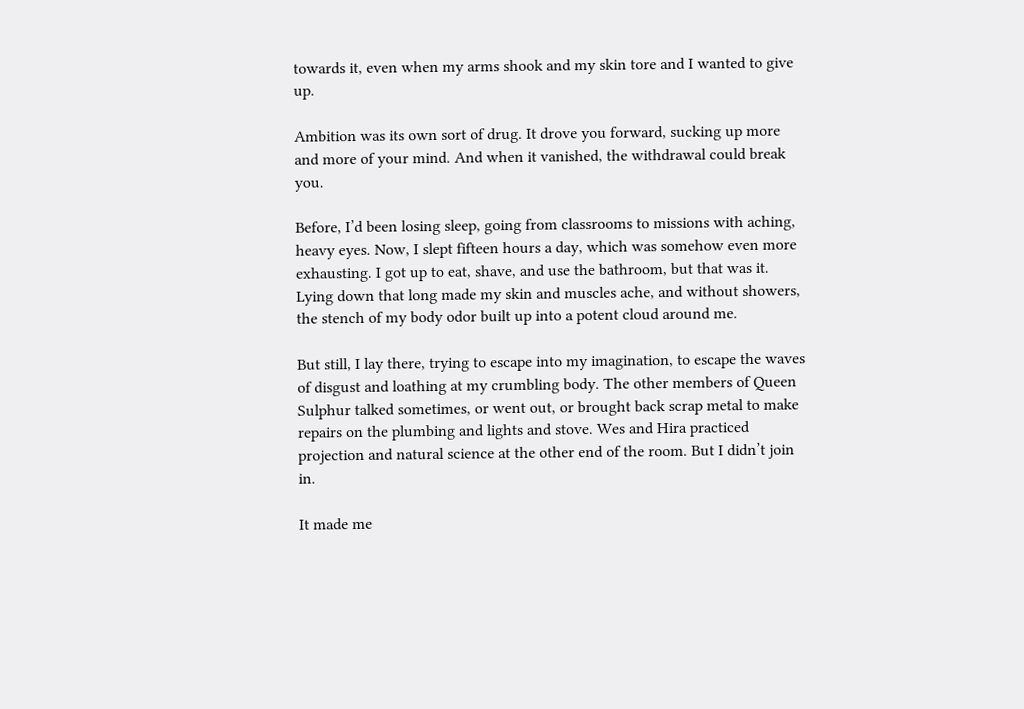towards it, even when my arms shook and my skin tore and I wanted to give up.

Ambition was its own sort of drug. It drove you forward, sucking up more and more of your mind. And when it vanished, the withdrawal could break you.

Before, I’d been losing sleep, going from classrooms to missions with aching, heavy eyes. Now, I slept fifteen hours a day, which was somehow even more exhausting. I got up to eat, shave, and use the bathroom, but that was it. Lying down that long made my skin and muscles ache, and without showers, the stench of my body odor built up into a potent cloud around me.

But still, I lay there, trying to escape into my imagination, to escape the waves of disgust and loathing at my crumbling body. The other members of Queen Sulphur talked sometimes, or went out, or brought back scrap metal to make repairs on the plumbing and lights and stove. Wes and Hira practiced projection and natural science at the other end of the room. But I didn’t join in.

It made me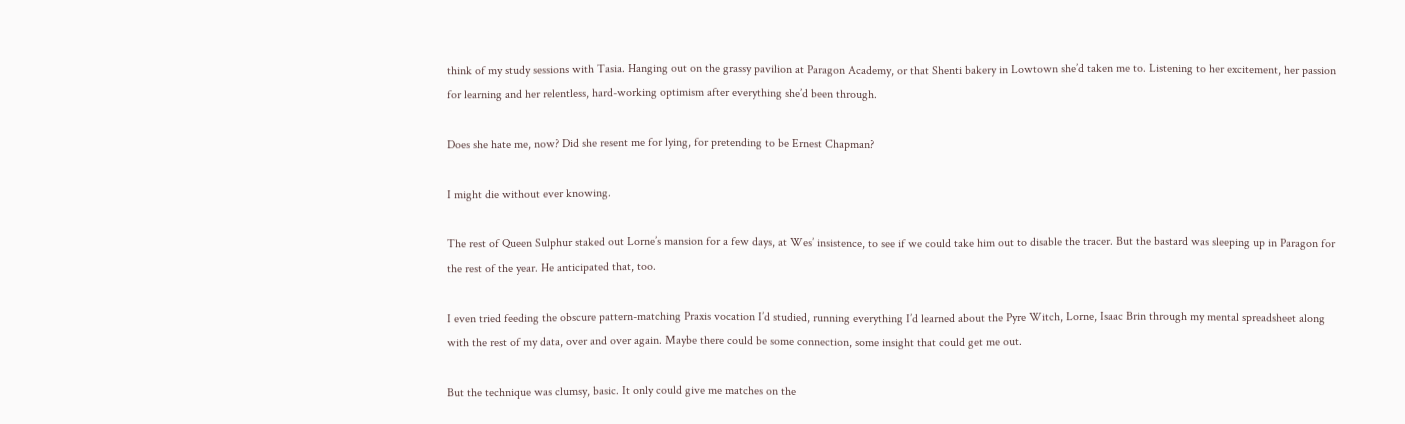think of my study sessions with Tasia. Hanging out on the grassy pavilion at Paragon Academy, or that Shenti bakery in Lowtown she’d taken me to. Listening to her excitement, her passion for learning and her relentless, hard-working optimism after everything she’d been through.

Does she hate me, now? Did she resent me for lying, for pretending to be Ernest Chapman?

I might die without ever knowing.

The rest of Queen Sulphur staked out Lorne’s mansion for a few days, at Wes’ insistence, to see if we could take him out to disable the tracer. But the bastard was sleeping up in Paragon for the rest of the year. He anticipated that, too.

I even tried feeding the obscure pattern-matching Praxis vocation I’d studied, running everything I’d learned about the Pyre Witch, Lorne, Isaac Brin through my mental spreadsheet along with the rest of my data, over and over again. Maybe there could be some connection, some insight that could get me out.

But the technique was clumsy, basic. It only could give me matches on the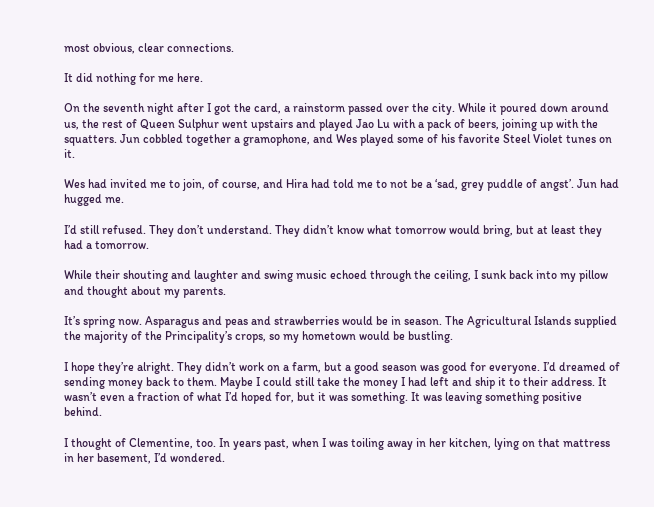most obvious, clear connections.

It did nothing for me here.

On the seventh night after I got the card, a rainstorm passed over the city. While it poured down around us, the rest of Queen Sulphur went upstairs and played Jao Lu with a pack of beers, joining up with the squatters. Jun cobbled together a gramophone, and Wes played some of his favorite Steel Violet tunes on it.

Wes had invited me to join, of course, and Hira had told me to not be a ‘sad, grey puddle of angst’. Jun had hugged me.

I’d still refused. They don’t understand. They didn’t know what tomorrow would bring, but at least they had a tomorrow.

While their shouting and laughter and swing music echoed through the ceiling, I sunk back into my pillow and thought about my parents.

It’s spring now. Asparagus and peas and strawberries would be in season. The Agricultural Islands supplied the majority of the Principality’s crops, so my hometown would be bustling.

I hope they’re alright. They didn’t work on a farm, but a good season was good for everyone. I’d dreamed of sending money back to them. Maybe I could still take the money I had left and ship it to their address. It wasn’t even a fraction of what I’d hoped for, but it was something. It was leaving something positive behind.

I thought of Clementine, too. In years past, when I was toiling away in her kitchen, lying on that mattress in her basement, I’d wondered.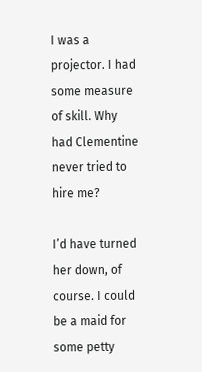I was a projector. I had some measure of skill. Why had Clementine never tried to hire me?

I’d have turned her down, of course. I could be a maid for some petty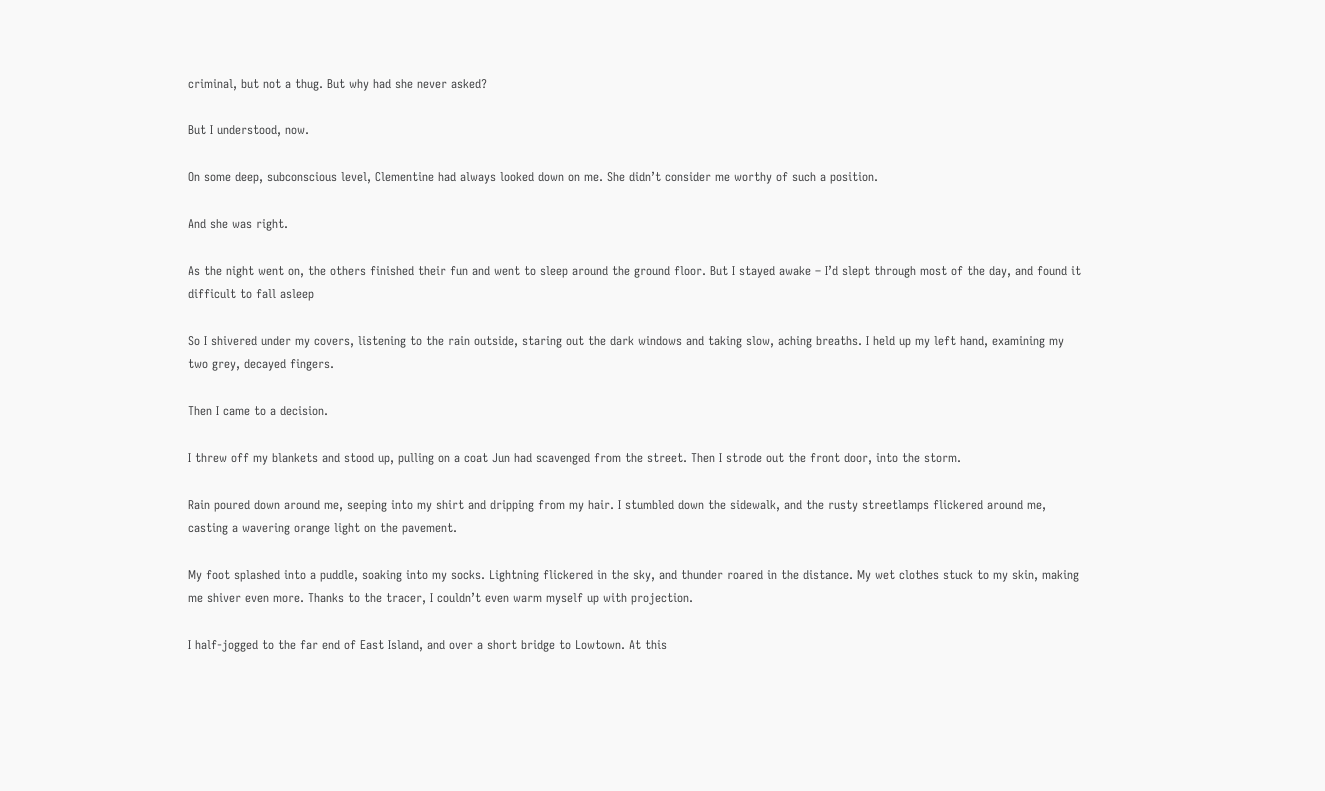criminal, but not a thug. But why had she never asked?

But I understood, now.

On some deep, subconscious level, Clementine had always looked down on me. She didn’t consider me worthy of such a position.

And she was right.

As the night went on, the others finished their fun and went to sleep around the ground floor. But I stayed awake – I’d slept through most of the day, and found it difficult to fall asleep

So I shivered under my covers, listening to the rain outside, staring out the dark windows and taking slow, aching breaths. I held up my left hand, examining my two grey, decayed fingers.

Then I came to a decision.

I threw off my blankets and stood up, pulling on a coat Jun had scavenged from the street. Then I strode out the front door, into the storm.

Rain poured down around me, seeping into my shirt and dripping from my hair. I stumbled down the sidewalk, and the rusty streetlamps flickered around me, casting a wavering orange light on the pavement.

My foot splashed into a puddle, soaking into my socks. Lightning flickered in the sky, and thunder roared in the distance. My wet clothes stuck to my skin, making me shiver even more. Thanks to the tracer, I couldn’t even warm myself up with projection.

I half-jogged to the far end of East Island, and over a short bridge to Lowtown. At this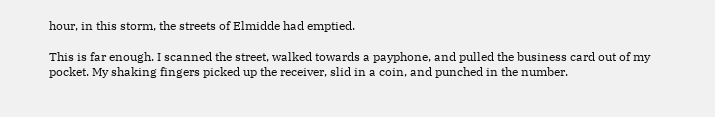hour, in this storm, the streets of Elmidde had emptied.

This is far enough. I scanned the street, walked towards a payphone, and pulled the business card out of my pocket. My shaking fingers picked up the receiver, slid in a coin, and punched in the number.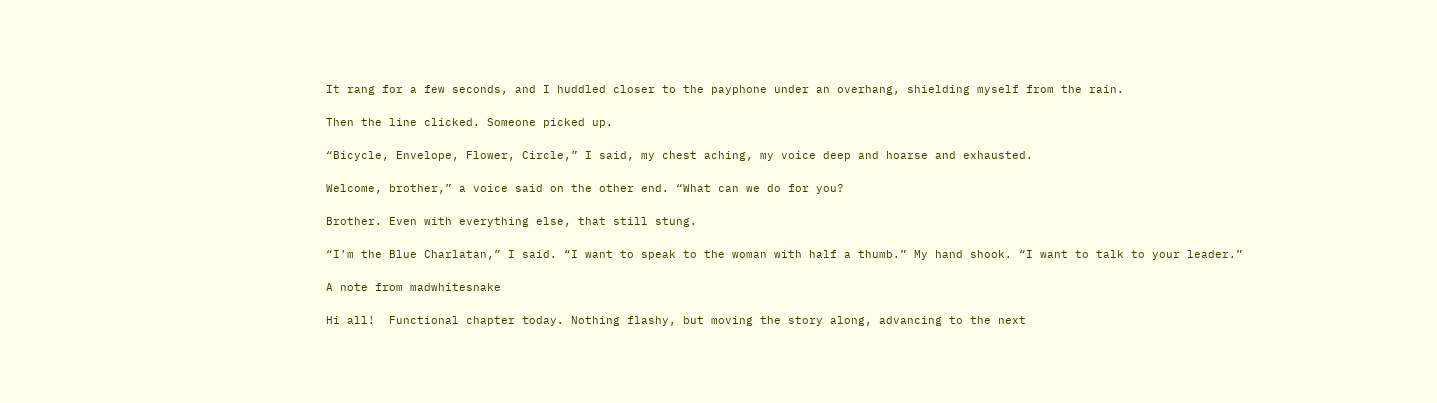It rang for a few seconds, and I huddled closer to the payphone under an overhang, shielding myself from the rain.

Then the line clicked. Someone picked up.

“Bicycle, Envelope, Flower, Circle,” I said, my chest aching, my voice deep and hoarse and exhausted.

Welcome, brother,” a voice said on the other end. “What can we do for you?

Brother. Even with everything else, that still stung.

“I’m the Blue Charlatan,” I said. “I want to speak to the woman with half a thumb.” My hand shook. “I want to talk to your leader.”

A note from madwhitesnake

Hi all!  Functional chapter today. Nothing flashy, but moving the story along, advancing to the next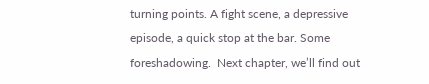turning points. A fight scene, a depressive episode, a quick stop at the bar. Some foreshadowing.  Next chapter, we’ll find out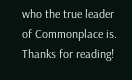who the true leader of Commonplace is.  Thanks for reading!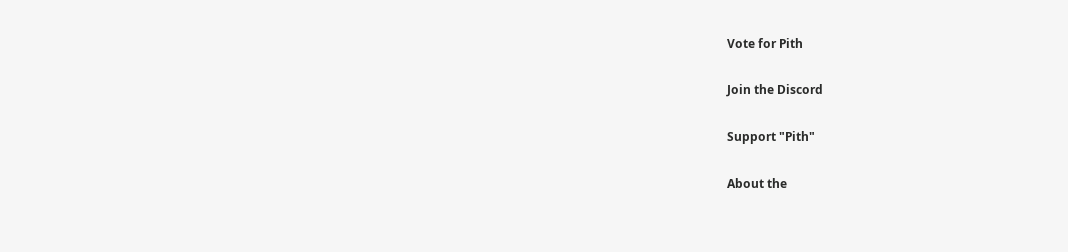Vote for Pith

Join the Discord

Support "Pith"

About the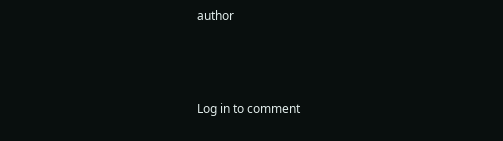author



Log in to comment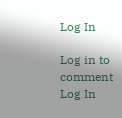Log In

Log in to comment
Log In